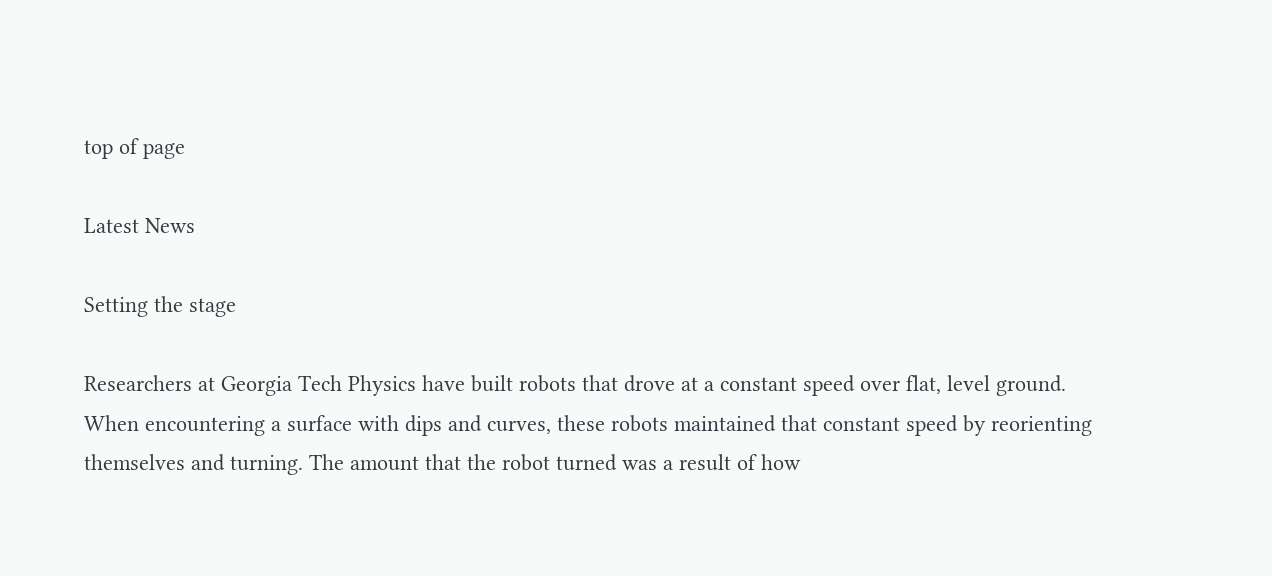top of page

Latest News

Setting the stage

Researchers at Georgia Tech Physics have built robots that drove at a constant speed over flat, level ground. When encountering a surface with dips and curves, these robots maintained that constant speed by reorienting themselves and turning. The amount that the robot turned was a result of how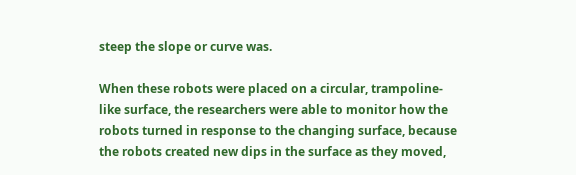steep the slope or curve was.

When these robots were placed on a circular, trampoline-like surface, the researchers were able to monitor how the robots turned in response to the changing surface, because the robots created new dips in the surface as they moved,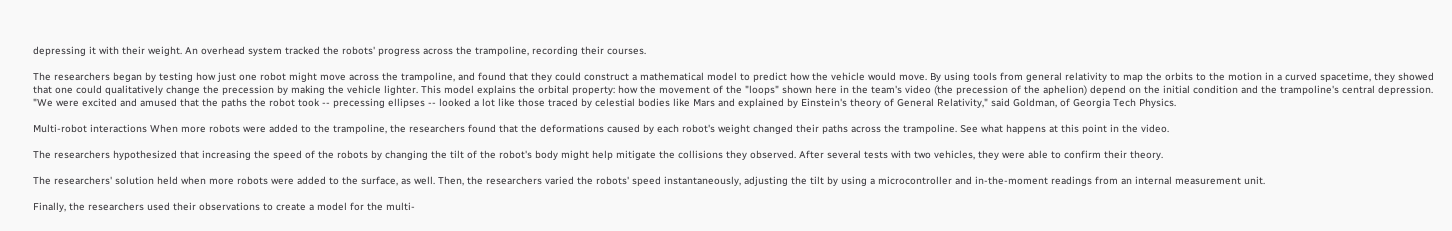depressing it with their weight. An overhead system tracked the robots' progress across the trampoline, recording their courses.

The researchers began by testing how just one robot might move across the trampoline, and found that they could construct a mathematical model to predict how the vehicle would move. By using tools from general relativity to map the orbits to the motion in a curved spacetime, they showed that one could qualitatively change the precession by making the vehicle lighter. This model explains the orbital property: how the movement of the "loops" shown here in the team's video (the precession of the aphelion) depend on the initial condition and the trampoline's central depression. "We were excited and amused that the paths the robot took -- precessing ellipses -- looked a lot like those traced by celestial bodies like Mars and explained by Einstein's theory of General Relativity," said Goldman, of Georgia Tech Physics.

Multi-robot interactions When more robots were added to the trampoline, the researchers found that the deformations caused by each robot's weight changed their paths across the trampoline. See what happens at this point in the video.

The researchers hypothesized that increasing the speed of the robots by changing the tilt of the robot's body might help mitigate the collisions they observed. After several tests with two vehicles, they were able to confirm their theory.

The researchers' solution held when more robots were added to the surface, as well. Then, the researchers varied the robots' speed instantaneously, adjusting the tilt by using a microcontroller and in-the-moment readings from an internal measurement unit.

Finally, the researchers used their observations to create a model for the multi-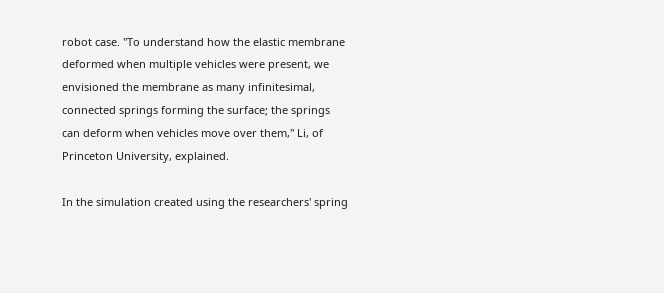robot case. "To understand how the elastic membrane deformed when multiple vehicles were present, we envisioned the membrane as many infinitesimal, connected springs forming the surface; the springs can deform when vehicles move over them," Li, of Princeton University, explained.

In the simulation created using the researchers' spring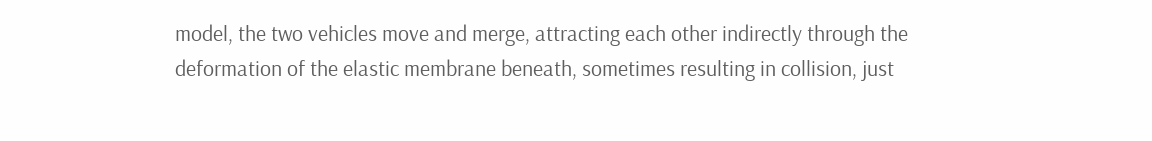model, the two vehicles move and merge, attracting each other indirectly through the deformation of the elastic membrane beneath, sometimes resulting in collision, just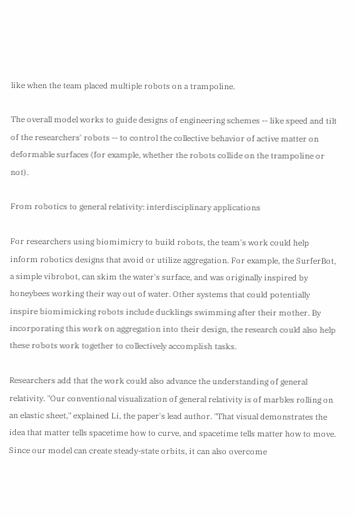like when the team placed multiple robots on a trampoline.

The overall model works to guide designs of engineering schemes -- like speed and tilt of the researchers' robots -- to control the collective behavior of active matter on deformable surfaces (for example, whether the robots collide on the trampoline or not).

From robotics to general relativity: interdisciplinary applications

For researchers using biomimicry to build robots, the team's work could help inform robotics designs that avoid or utilize aggregation. For example, the SurferBot, a simple vibrobot, can skim the water's surface, and was originally inspired by honeybees working their way out of water. Other systems that could potentially inspire biomimicking robots include ducklings swimming after their mother. By incorporating this work on aggregation into their design, the research could also help these robots work together to collectively accomplish tasks.

Researchers add that the work could also advance the understanding of general relativity. "Our conventional visualization of general relativity is of marbles rolling on an elastic sheet," explained Li, the paper's lead author. "That visual demonstrates the idea that matter tells spacetime how to curve, and spacetime tells matter how to move. Since our model can create steady-state orbits, it can also overcome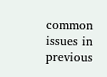common issues in previous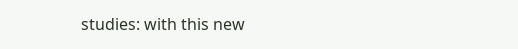studies: with this new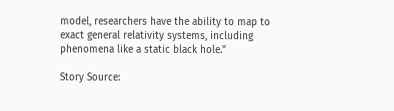model, researchers have the ability to map to exact general relativity systems, including phenomena like a static black hole."

Story Source: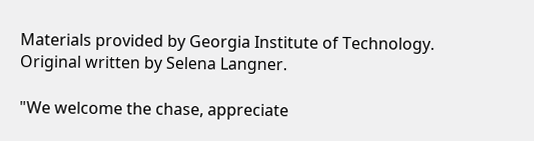Materials provided by Georgia Institute of Technology. Original written by Selena Langner.

"We welcome the chase, appreciate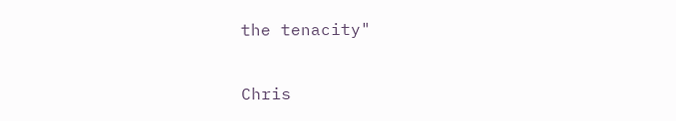the tenacity"

Chris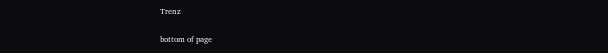Trenz

bottom of page